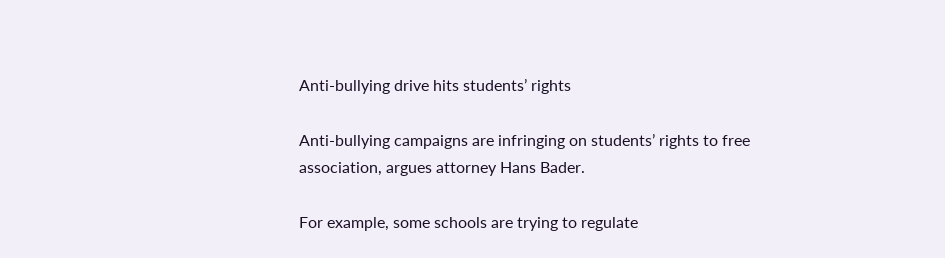Anti-bullying drive hits students’ rights

Anti-bullying campaigns are infringing on students’ rights to free association, argues attorney Hans Bader.

For example, some schools are trying to regulate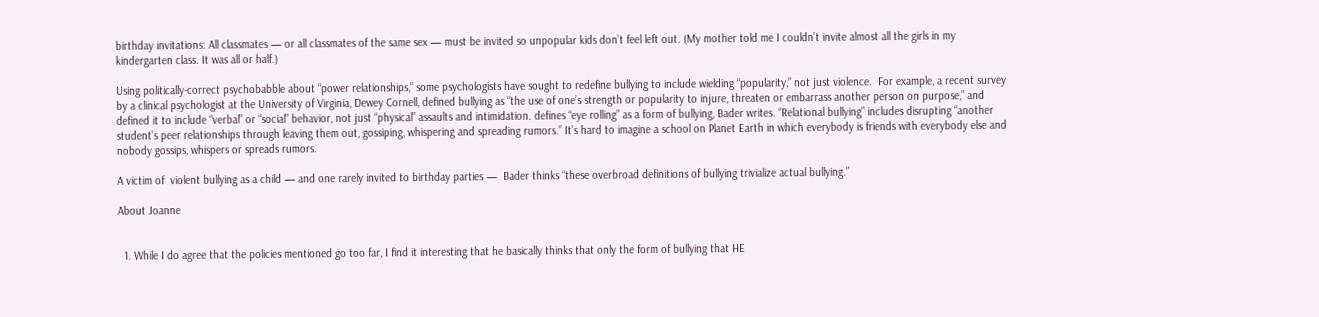birthday invitations: All classmates — or all classmates of the same sex — must be invited so unpopular kids don’t feel left out. (My mother told me I couldn’t invite almost all the girls in my kindergarten class. It was all or half.)

Using politically-correct psychobabble about “power relationships,” some psychologists have sought to redefine bullying to include wielding “popularity,” not just violence.  For example, a recent survey by a clinical psychologist at the University of Virginia, Dewey Cornell, defined bullying as “the use of one’s strength or popularity to injure, threaten or embarrass another person on purpose,” and defined it to include “verbal” or “social” behavior, not just “physical” assaults and intimidation. defines “eye rolling” as a form of bullying, Bader writes. “Relational bullying” includes disrupting “another student’s peer relationships through leaving them out, gossiping, whispering and spreading rumors.” It’s hard to imagine a school on Planet Earth in which everybody is friends with everybody else and nobody gossips, whispers or spreads rumors.

A victim of  violent bullying as a child — and one rarely invited to birthday parties —  Bader thinks “these overbroad definitions of bullying trivialize actual bullying.”

About Joanne


  1. While I do agree that the policies mentioned go too far, I find it interesting that he basically thinks that only the form of bullying that HE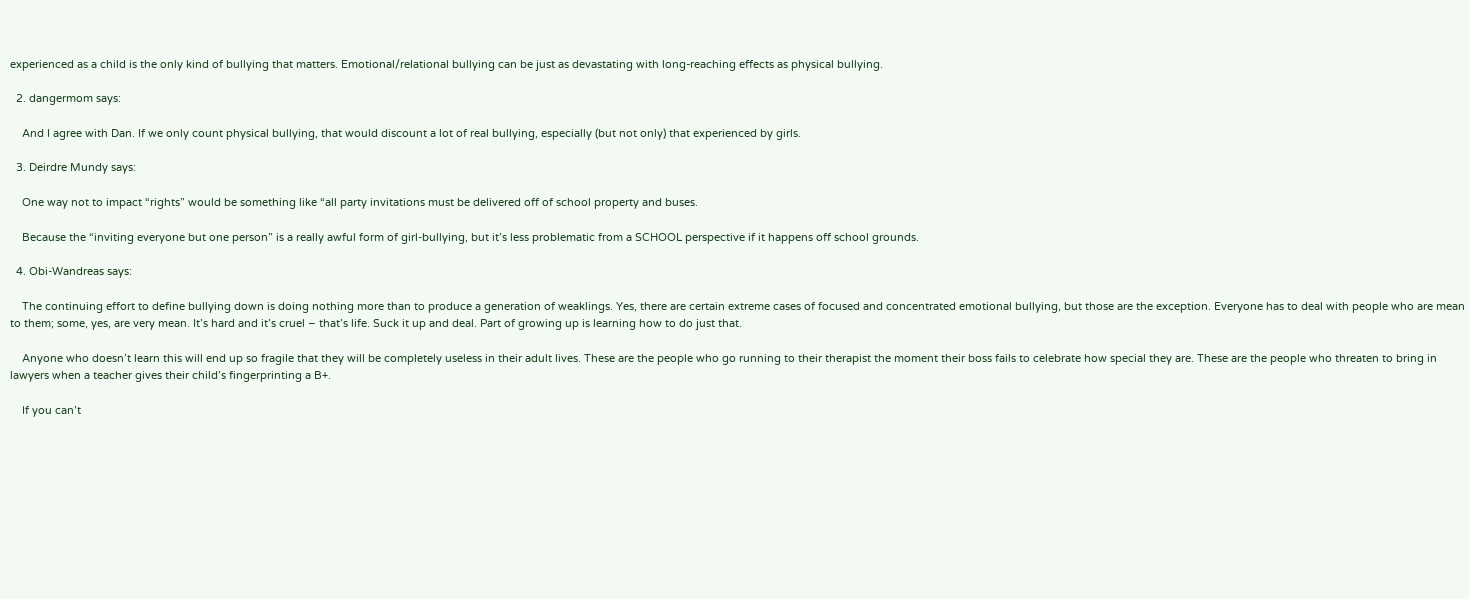experienced as a child is the only kind of bullying that matters. Emotional/relational bullying can be just as devastating with long-reaching effects as physical bullying.

  2. dangermom says:

    And I agree with Dan. If we only count physical bullying, that would discount a lot of real bullying, especially (but not only) that experienced by girls.

  3. Deirdre Mundy says:

    One way not to impact “rights” would be something like “all party invitations must be delivered off of school property and buses.

    Because the “inviting everyone but one person” is a really awful form of girl-bullying, but it’s less problematic from a SCHOOL perspective if it happens off school grounds.

  4. Obi-Wandreas says:

    The continuing effort to define bullying down is doing nothing more than to produce a generation of weaklings. Yes, there are certain extreme cases of focused and concentrated emotional bullying, but those are the exception. Everyone has to deal with people who are mean to them; some, yes, are very mean. It’s hard and it’s cruel – that’s life. Suck it up and deal. Part of growing up is learning how to do just that.

    Anyone who doesn’t learn this will end up so fragile that they will be completely useless in their adult lives. These are the people who go running to their therapist the moment their boss fails to celebrate how special they are. These are the people who threaten to bring in lawyers when a teacher gives their child’s fingerprinting a B+.

    If you can’t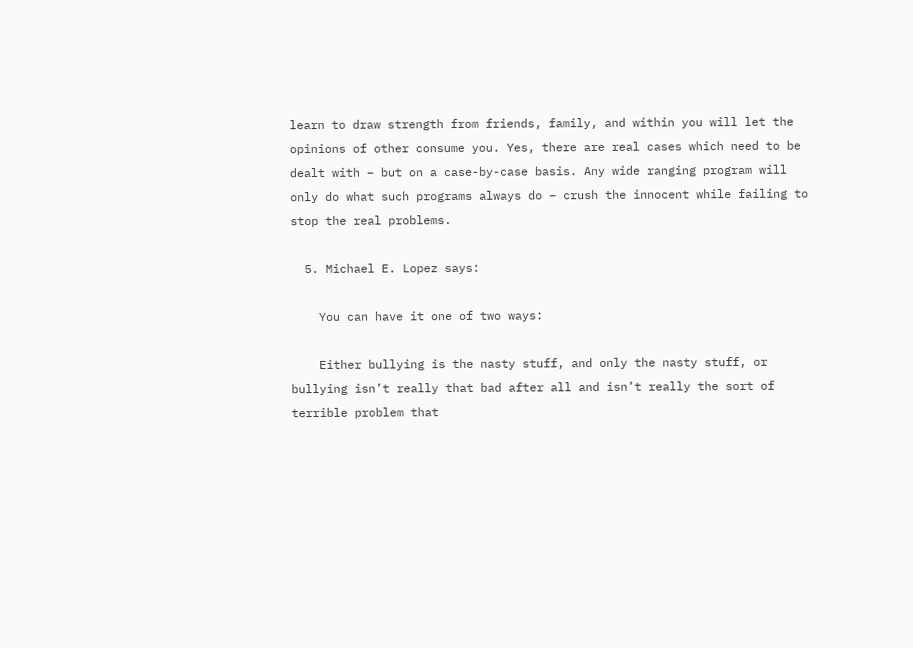learn to draw strength from friends, family, and within you will let the opinions of other consume you. Yes, there are real cases which need to be dealt with – but on a case-by-case basis. Any wide ranging program will only do what such programs always do – crush the innocent while failing to stop the real problems.

  5. Michael E. Lopez says:

    You can have it one of two ways:

    Either bullying is the nasty stuff, and only the nasty stuff, or bullying isn’t really that bad after all and isn’t really the sort of terrible problem that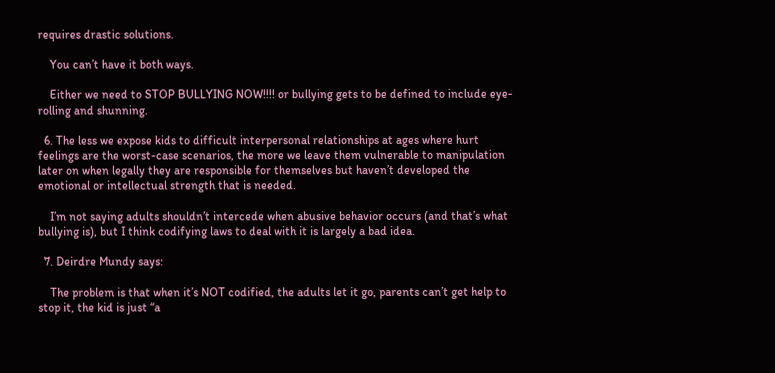requires drastic solutions.

    You can’t have it both ways.

    Either we need to STOP BULLYING NOW!!!! or bullying gets to be defined to include eye-rolling and shunning.

  6. The less we expose kids to difficult interpersonal relationships at ages where hurt feelings are the worst-case scenarios, the more we leave them vulnerable to manipulation later on when legally they are responsible for themselves but haven’t developed the emotional or intellectual strength that is needed.

    I’m not saying adults shouldn’t intercede when abusive behavior occurs (and that’s what bullying is), but I think codifying laws to deal with it is largely a bad idea.

  7. Deirdre Mundy says:

    The problem is that when it’s NOT codified, the adults let it go, parents can’t get help to stop it, the kid is just “a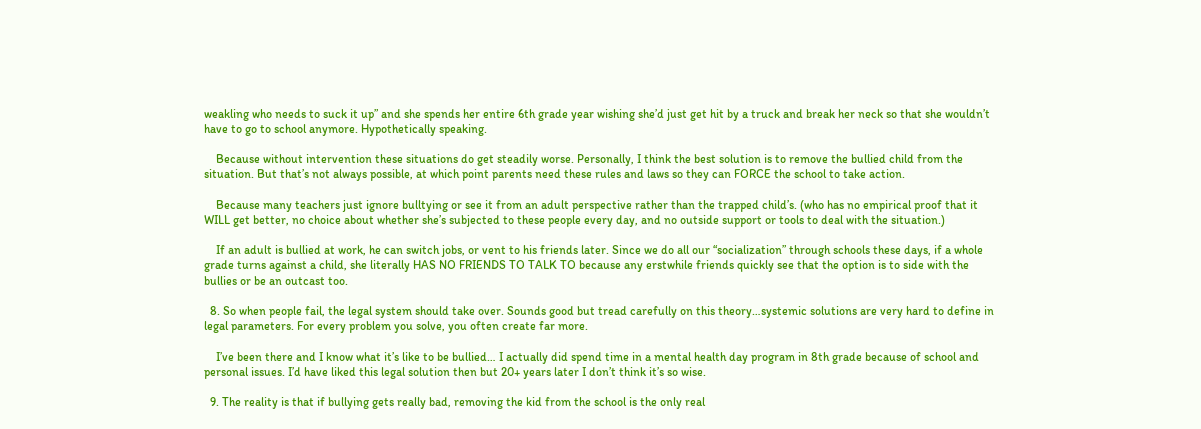weakling who needs to suck it up” and she spends her entire 6th grade year wishing she’d just get hit by a truck and break her neck so that she wouldn’t have to go to school anymore. Hypothetically speaking.

    Because without intervention these situations do get steadily worse. Personally, I think the best solution is to remove the bullied child from the situation. But that’s not always possible, at which point parents need these rules and laws so they can FORCE the school to take action.

    Because many teachers just ignore bulltying or see it from an adult perspective rather than the trapped child’s. (who has no empirical proof that it WILL get better, no choice about whether she’s subjected to these people every day, and no outside support or tools to deal with the situation.)

    If an adult is bullied at work, he can switch jobs, or vent to his friends later. Since we do all our “socialization” through schools these days, if a whole grade turns against a child, she literally HAS NO FRIENDS TO TALK TO because any erstwhile friends quickly see that the option is to side with the bullies or be an outcast too.

  8. So when people fail, the legal system should take over. Sounds good but tread carefully on this theory…systemic solutions are very hard to define in legal parameters. For every problem you solve, you often create far more.

    I’ve been there and I know what it’s like to be bullied… I actually did spend time in a mental health day program in 8th grade because of school and personal issues. I’d have liked this legal solution then but 20+ years later I don’t think it’s so wise.

  9. The reality is that if bullying gets really bad, removing the kid from the school is the only real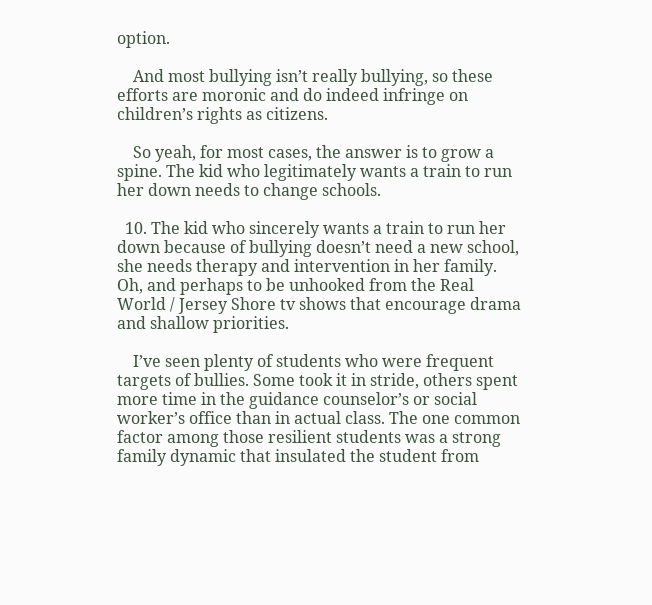option.

    And most bullying isn’t really bullying, so these efforts are moronic and do indeed infringe on children’s rights as citizens.

    So yeah, for most cases, the answer is to grow a spine. The kid who legitimately wants a train to run her down needs to change schools.

  10. The kid who sincerely wants a train to run her down because of bullying doesn’t need a new school, she needs therapy and intervention in her family. Oh, and perhaps to be unhooked from the Real World / Jersey Shore tv shows that encourage drama and shallow priorities.

    I’ve seen plenty of students who were frequent targets of bullies. Some took it in stride, others spent more time in the guidance counselor’s or social worker’s office than in actual class. The one common factor among those resilient students was a strong family dynamic that insulated the student from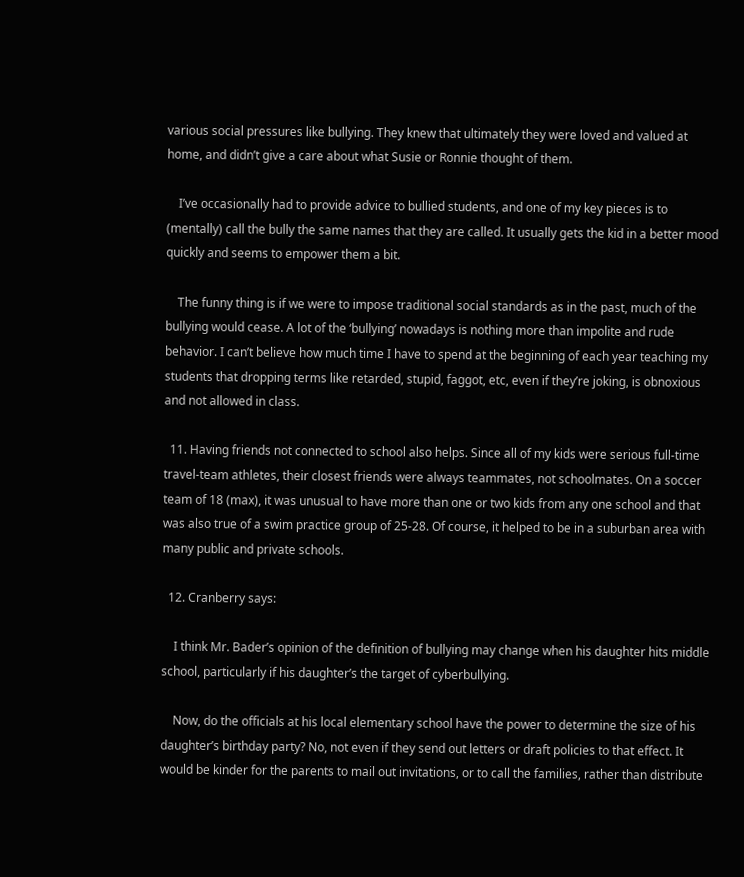various social pressures like bullying. They knew that ultimately they were loved and valued at home, and didn’t give a care about what Susie or Ronnie thought of them.

    I’ve occasionally had to provide advice to bullied students, and one of my key pieces is to (mentally) call the bully the same names that they are called. It usually gets the kid in a better mood quickly and seems to empower them a bit.

    The funny thing is if we were to impose traditional social standards as in the past, much of the bullying would cease. A lot of the ‘bullying’ nowadays is nothing more than impolite and rude behavior. I can’t believe how much time I have to spend at the beginning of each year teaching my students that dropping terms like retarded, stupid, faggot, etc, even if they’re joking, is obnoxious and not allowed in class.

  11. Having friends not connected to school also helps. Since all of my kids were serious full-time travel-team athletes, their closest friends were always teammates, not schoolmates. On a soccer team of 18 (max), it was unusual to have more than one or two kids from any one school and that was also true of a swim practice group of 25-28. Of course, it helped to be in a suburban area with many public and private schools.

  12. Cranberry says:

    I think Mr. Bader’s opinion of the definition of bullying may change when his daughter hits middle school, particularly if his daughter’s the target of cyberbullying.

    Now, do the officials at his local elementary school have the power to determine the size of his daughter’s birthday party? No, not even if they send out letters or draft policies to that effect. It would be kinder for the parents to mail out invitations, or to call the families, rather than distribute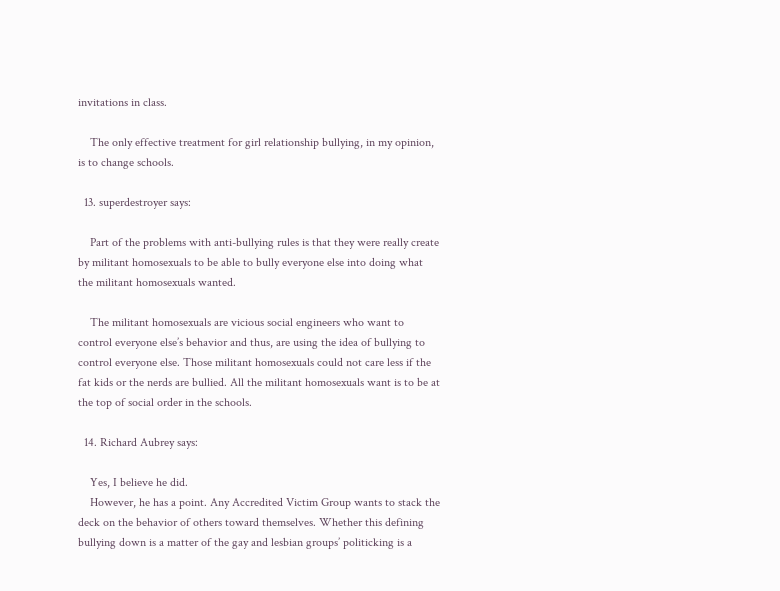invitations in class.

    The only effective treatment for girl relationship bullying, in my opinion, is to change schools.

  13. superdestroyer says:

    Part of the problems with anti-bullying rules is that they were really create by militant homosexuals to be able to bully everyone else into doing what the militant homosexuals wanted.

    The militant homosexuals are vicious social engineers who want to control everyone else’s behavior and thus, are using the idea of bullying to control everyone else. Those militant homosexuals could not care less if the fat kids or the nerds are bullied. All the militant homosexuals want is to be at the top of social order in the schools.

  14. Richard Aubrey says:

    Yes, I believe he did.
    However, he has a point. Any Accredited Victim Group wants to stack the deck on the behavior of others toward themselves. Whether this defining bullying down is a matter of the gay and lesbian groups’ politicking is a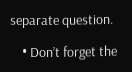separate question.

    • Don’t forget the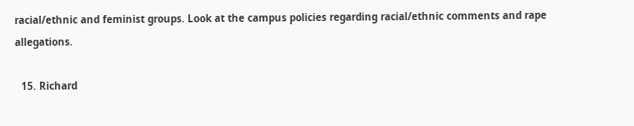racial/ethnic and feminist groups. Look at the campus policies regarding racial/ethnic comments and rape allegations.

  15. Richard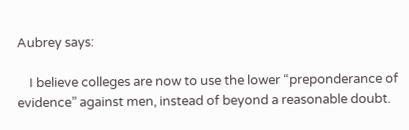Aubrey says:

    I believe colleges are now to use the lower “preponderance of evidence” against men, instead of beyond a reasonable doubt.